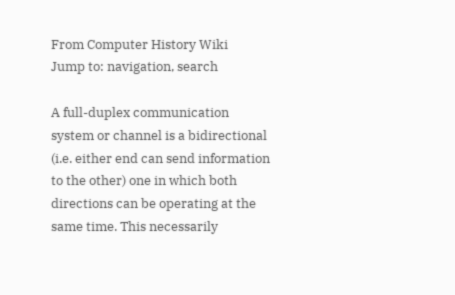From Computer History Wiki
Jump to: navigation, search

A full-duplex communication system or channel is a bidirectional (i.e. either end can send information to the other) one in which both directions can be operating at the same time. This necessarily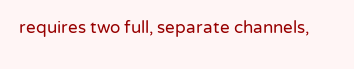requires two full, separate channels,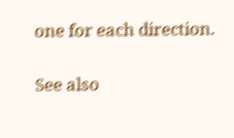one for each direction.

See also